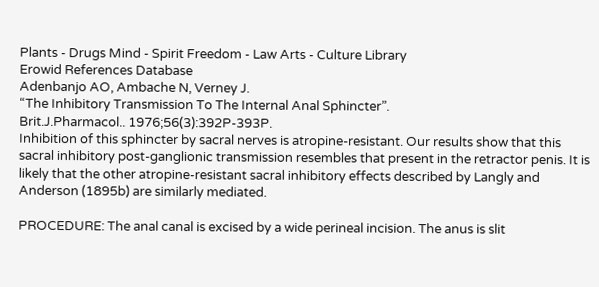Plants - Drugs Mind - Spirit Freedom - Law Arts - Culture Library
Erowid References Database
Adenbanjo AO, Ambache N, Verney J.
“The Inhibitory Transmission To The Internal Anal Sphincter”.
Brit.J.Pharmacol.. 1976;56(3):392P-393P.
Inhibition of this sphincter by sacral nerves is atropine-resistant. Our results show that this sacral inhibitory post-ganglionic transmission resembles that present in the retractor penis. It is likely that the other atropine-resistant sacral inhibitory effects described by Langly and Anderson (1895b) are similarly mediated.

PROCEDURE: The anal canal is excised by a wide perineal incision. The anus is slit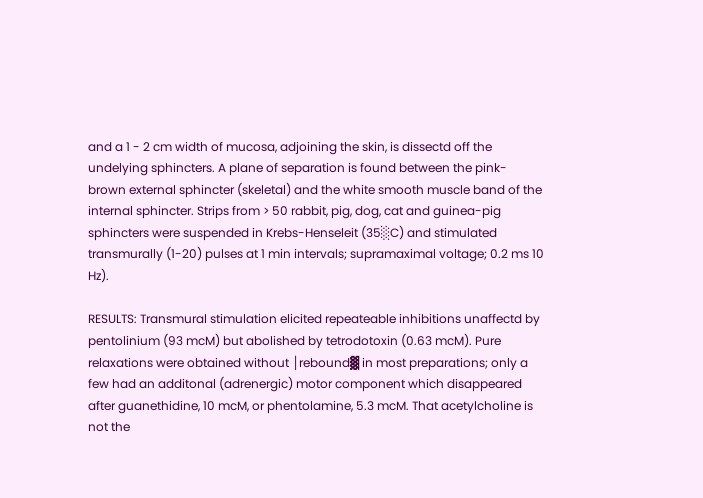and a 1 - 2 cm width of mucosa, adjoining the skin, is dissectd off the undelying sphincters. A plane of separation is found between the pink-brown external sphincter (skeletal) and the white smooth muscle band of the internal sphincter. Strips from > 50 rabbit, pig, dog, cat and guinea-pig sphincters were suspended in Krebs-Henseleit (35░C) and stimulated transmurally (1-20) pulses at 1 min intervals; supramaximal voltage; 0.2 ms 10 Hz).

RESULTS: Transmural stimulation elicited repeateable inhibitions unaffectd by pentolinium (93 mcM) but abolished by tetrodotoxin (0.63 mcM). Pure relaxations were obtained without │rebound▓ in most preparations; only a few had an additonal (adrenergic) motor component which disappeared after guanethidine, 10 mcM, or phentolamine, 5.3 mcM. That acetylcholine is not the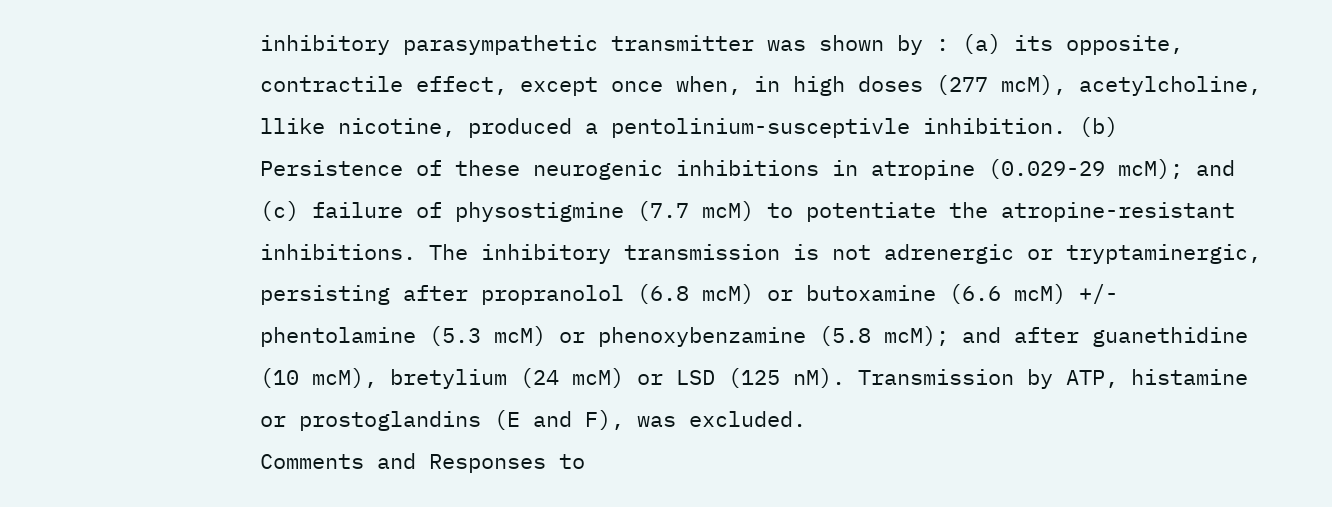inhibitory parasympathetic transmitter was shown by : (a) its opposite, contractile effect, except once when, in high doses (277 mcM), acetylcholine, llike nicotine, produced a pentolinium-susceptivle inhibition. (b) Persistence of these neurogenic inhibitions in atropine (0.029-29 mcM); and (c) failure of physostigmine (7.7 mcM) to potentiate the atropine-resistant inhibitions. The inhibitory transmission is not adrenergic or tryptaminergic, persisting after propranolol (6.8 mcM) or butoxamine (6.6 mcM) +/- phentolamine (5.3 mcM) or phenoxybenzamine (5.8 mcM); and after guanethidine (10 mcM), bretylium (24 mcM) or LSD (125 nM). Transmission by ATP, histamine or prostoglandins (E and F), was excluded.
Comments and Responses to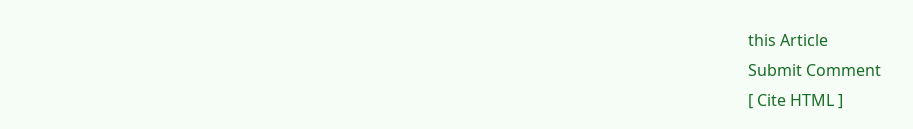this Article
Submit Comment
[ Cite HTML ]